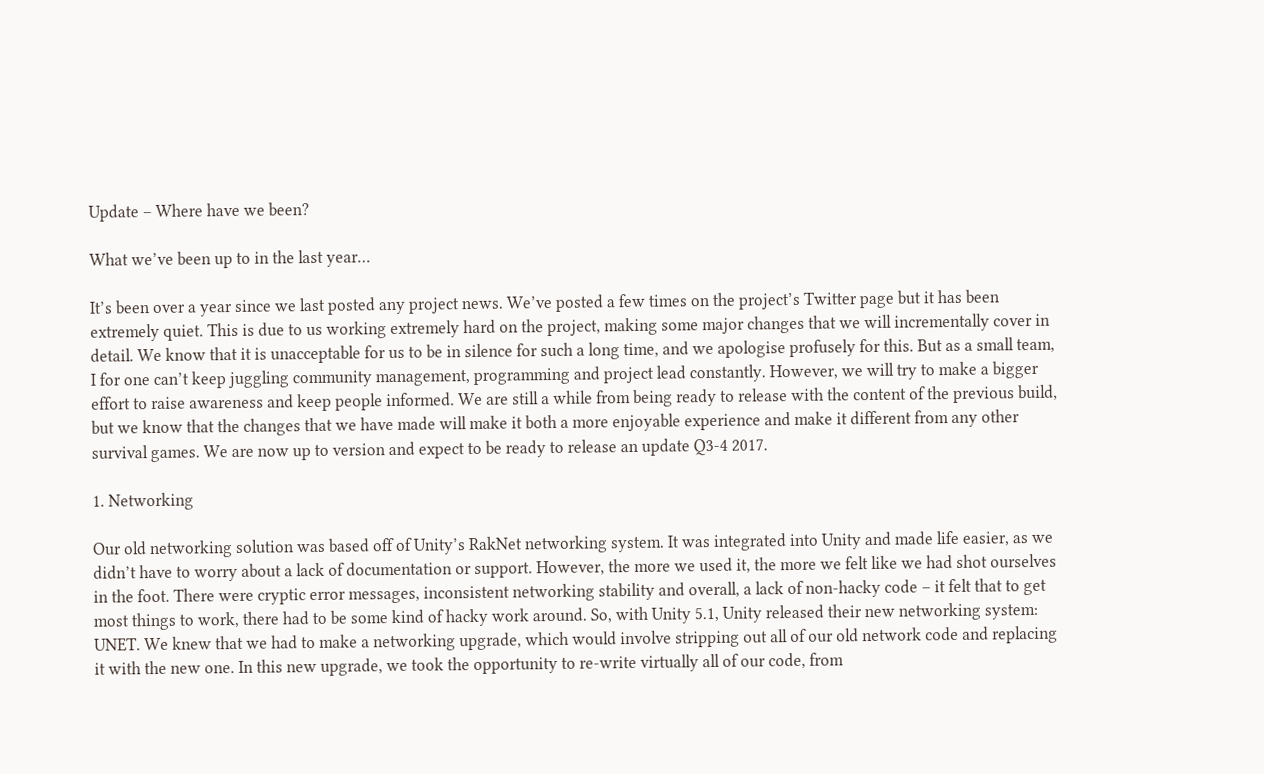Update – Where have we been?

What we’ve been up to in the last year…

It’s been over a year since we last posted any project news. We’ve posted a few times on the project’s Twitter page but it has been extremely quiet. This is due to us working extremely hard on the project, making some major changes that we will incrementally cover in detail. We know that it is unacceptable for us to be in silence for such a long time, and we apologise profusely for this. But as a small team, I for one can’t keep juggling community management, programming and project lead constantly. However, we will try to make a bigger effort to raise awareness and keep people informed. We are still a while from being ready to release with the content of the previous build, but we know that the changes that we have made will make it both a more enjoyable experience and make it different from any other survival games. We are now up to version and expect to be ready to release an update Q3-4 2017.

1. Networking

Our old networking solution was based off of Unity’s RakNet networking system. It was integrated into Unity and made life easier, as we didn’t have to worry about a lack of documentation or support. However, the more we used it, the more we felt like we had shot ourselves in the foot. There were cryptic error messages, inconsistent networking stability and overall, a lack of non-hacky code – it felt that to get most things to work, there had to be some kind of hacky work around. So, with Unity 5.1, Unity released their new networking system: UNET. We knew that we had to make a networking upgrade, which would involve stripping out all of our old network code and replacing it with the new one. In this new upgrade, we took the opportunity to re-write virtually all of our code, from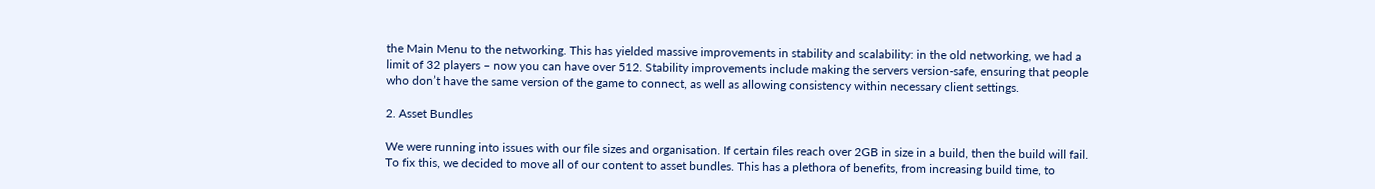the Main Menu to the networking. This has yielded massive improvements in stability and scalability: in the old networking, we had a limit of 32 players – now you can have over 512. Stability improvements include making the servers version-safe, ensuring that people who don’t have the same version of the game to connect, as well as allowing consistency within necessary client settings.

2. Asset Bundles

We were running into issues with our file sizes and organisation. If certain files reach over 2GB in size in a build, then the build will fail. To fix this, we decided to move all of our content to asset bundles. This has a plethora of benefits, from increasing build time, to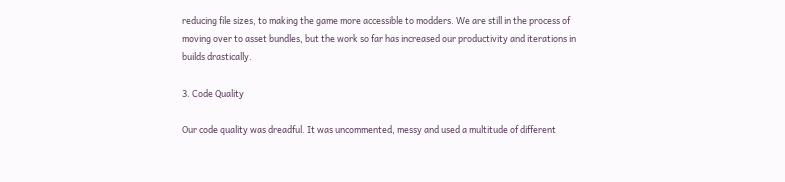reducing file sizes, to making the game more accessible to modders. We are still in the process of moving over to asset bundles, but the work so far has increased our productivity and iterations in builds drastically.

3. Code Quality

Our code quality was dreadful. It was uncommented, messy and used a multitude of different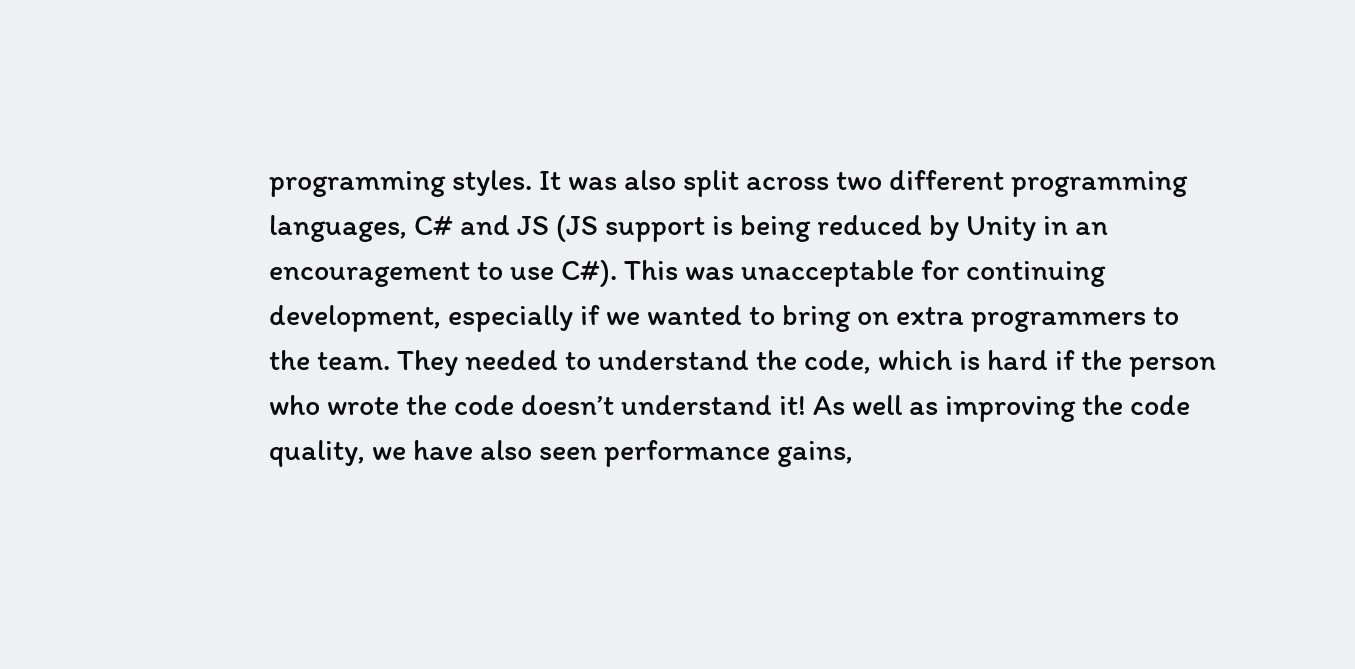programming styles. It was also split across two different programming languages, C# and JS (JS support is being reduced by Unity in an encouragement to use C#). This was unacceptable for continuing development, especially if we wanted to bring on extra programmers to the team. They needed to understand the code, which is hard if the person who wrote the code doesn’t understand it! As well as improving the code quality, we have also seen performance gains,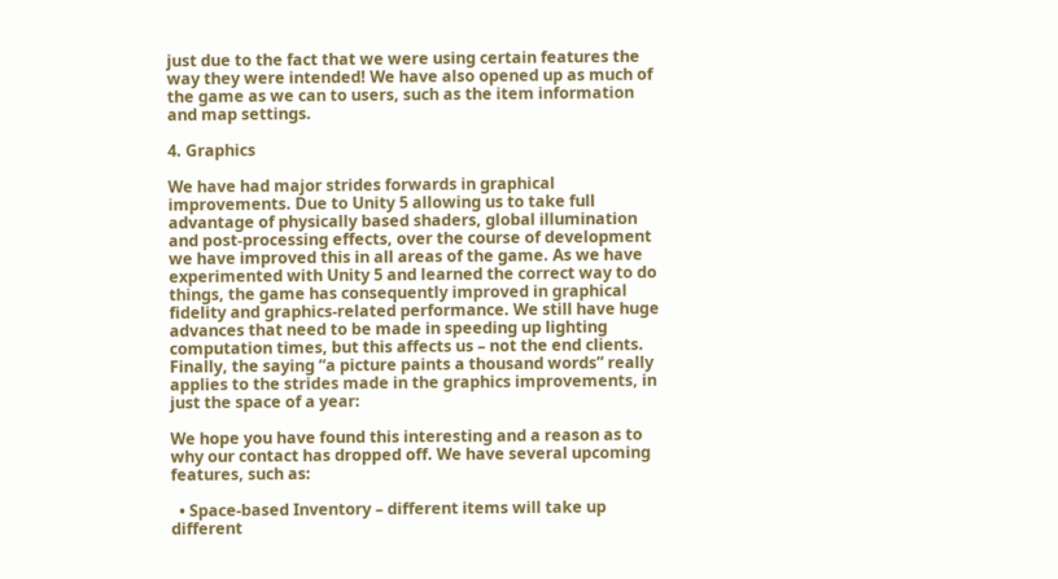just due to the fact that we were using certain features the way they were intended! We have also opened up as much of the game as we can to users, such as the item information and map settings.

4. Graphics

We have had major strides forwards in graphical improvements. Due to Unity 5 allowing us to take full advantage of physically based shaders, global illumination and post-processing effects, over the course of development we have improved this in all areas of the game. As we have experimented with Unity 5 and learned the correct way to do things, the game has consequently improved in graphical fidelity and graphics-related performance. We still have huge advances that need to be made in speeding up lighting computation times, but this affects us – not the end clients. Finally, the saying “a picture paints a thousand words” really applies to the strides made in the graphics improvements, in just the space of a year:

We hope you have found this interesting and a reason as to why our contact has dropped off. We have several upcoming features, such as:

  • Space-based Inventory – different items will take up different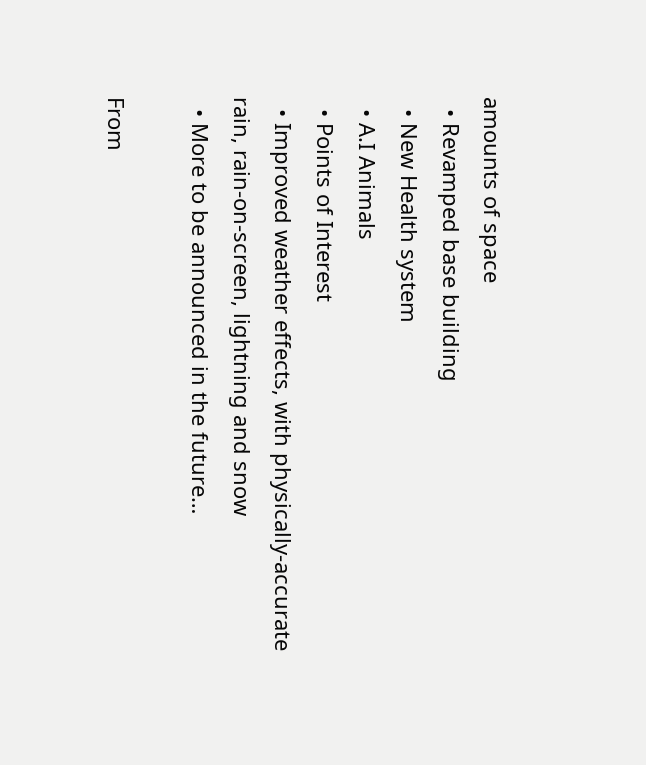amounts of space
  • Revamped base building
  • New Health system
  • A.I Animals
  • Points of Interest
  • Improved weather effects, with physically-accurate rain, rain-on-screen, lightning and snow
  • More to be announced in the future…

From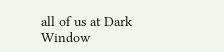all of us at Dark Window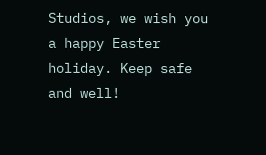Studios, we wish you a happy Easter holiday. Keep safe and well!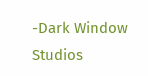-Dark Window Studios